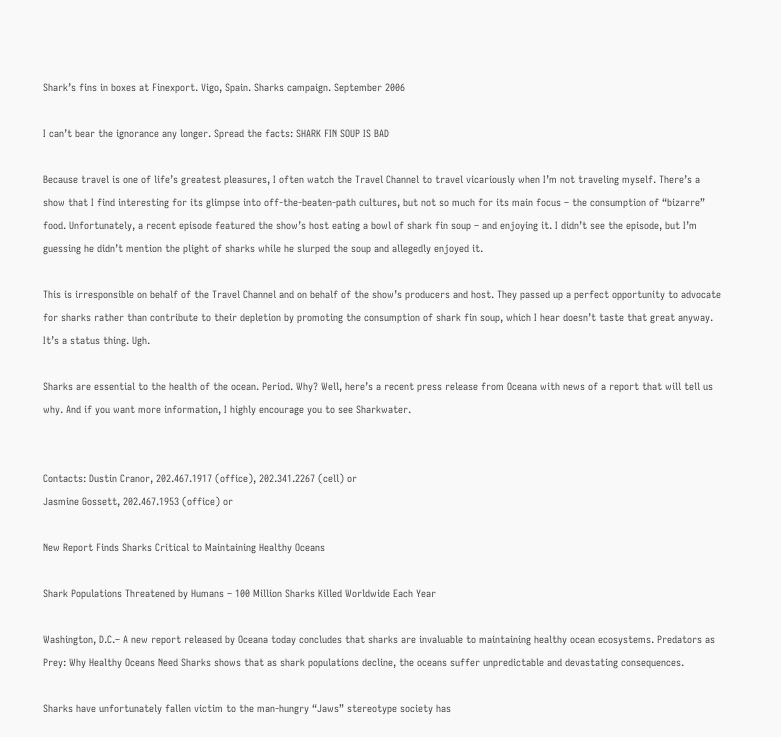Shark’s fins in boxes at Finexport. Vigo, Spain. Sharks campaign. September 2006

I can’t bear the ignorance any longer. Spread the facts: SHARK FIN SOUP IS BAD

Because travel is one of life’s greatest pleasures, I often watch the Travel Channel to travel vicariously when I’m not traveling myself. There’s a show that I find interesting for its glimpse into off-the-beaten-path cultures, but not so much for its main focus – the consumption of “bizarre” food. Unfortunately, a recent episode featured the show’s host eating a bowl of shark fin soup – and enjoying it. I didn’t see the episode, but I’m guessing he didn’t mention the plight of sharks while he slurped the soup and allegedly enjoyed it.

This is irresponsible on behalf of the Travel Channel and on behalf of the show’s producers and host. They passed up a perfect opportunity to advocate for sharks rather than contribute to their depletion by promoting the consumption of shark fin soup, which I hear doesn’t taste that great anyway. It’s a status thing. Ugh.

Sharks are essential to the health of the ocean. Period. Why? Well, here’s a recent press release from Oceana with news of a report that will tell us why. And if you want more information, I highly encourage you to see Sharkwater.


Contacts: Dustin Cranor, 202.467.1917 (office), 202.341.2267 (cell) or
Jasmine Gossett, 202.467.1953 (office) or

New Report Finds Sharks Critical to Maintaining Healthy Oceans

Shark Populations Threatened by Humans – 100 Million Sharks Killed Worldwide Each Year

Washington, D.C.– A new report released by Oceana today concludes that sharks are invaluable to maintaining healthy ocean ecosystems. Predators as Prey: Why Healthy Oceans Need Sharks shows that as shark populations decline, the oceans suffer unpredictable and devastating consequences.

Sharks have unfortunately fallen victim to the man-hungry “Jaws” stereotype society has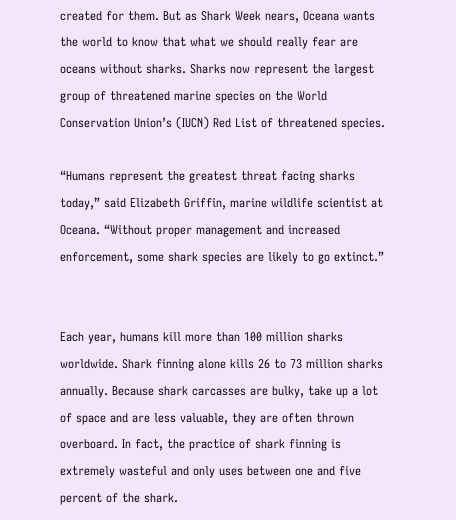created for them. But as Shark Week nears, Oceana wants the world to know that what we should really fear are oceans without sharks. Sharks now represent the largest group of threatened marine species on the World Conservation Union’s (IUCN) Red List of threatened species.

“Humans represent the greatest threat facing sharks today,” said Elizabeth Griffin, marine wildlife scientist at Oceana. “Without proper management and increased enforcement, some shark species are likely to go extinct.”


Each year, humans kill more than 100 million sharks worldwide. Shark finning alone kills 26 to 73 million sharks annually. Because shark carcasses are bulky, take up a lot of space and are less valuable, they are often thrown overboard. In fact, the practice of shark finning is extremely wasteful and only uses between one and five percent of the shark.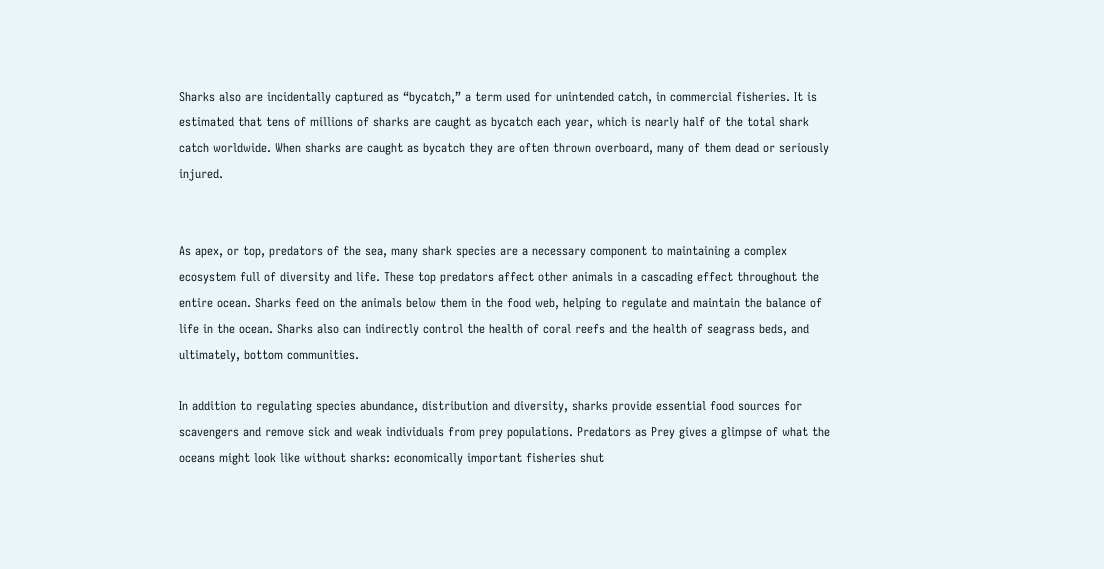Sharks also are incidentally captured as “bycatch,” a term used for unintended catch, in commercial fisheries. It is estimated that tens of millions of sharks are caught as bycatch each year, which is nearly half of the total shark catch worldwide. When sharks are caught as bycatch they are often thrown overboard, many of them dead or seriously injured.


As apex, or top, predators of the sea, many shark species are a necessary component to maintaining a complex ecosystem full of diversity and life. These top predators affect other animals in a cascading effect throughout the entire ocean. Sharks feed on the animals below them in the food web, helping to regulate and maintain the balance of life in the ocean. Sharks also can indirectly control the health of coral reefs and the health of seagrass beds, and ultimately, bottom communities.

In addition to regulating species abundance, distribution and diversity, sharks provide essential food sources for scavengers and remove sick and weak individuals from prey populations. Predators as Prey gives a glimpse of what the oceans might look like without sharks: economically important fisheries shut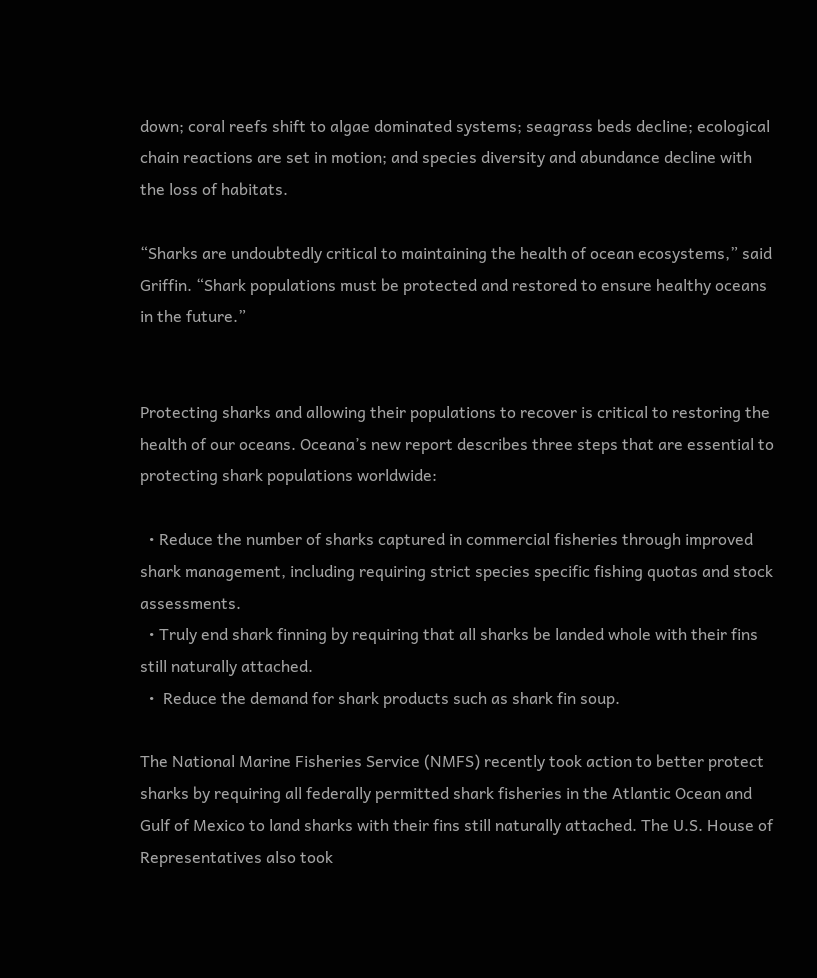down; coral reefs shift to algae dominated systems; seagrass beds decline; ecological chain reactions are set in motion; and species diversity and abundance decline with the loss of habitats.

“Sharks are undoubtedly critical to maintaining the health of ocean ecosystems,” said Griffin. “Shark populations must be protected and restored to ensure healthy oceans in the future.”


Protecting sharks and allowing their populations to recover is critical to restoring the health of our oceans. Oceana’s new report describes three steps that are essential to protecting shark populations worldwide:

  • Reduce the number of sharks captured in commercial fisheries through improved shark management, including requiring strict species specific fishing quotas and stock assessments.
  • Truly end shark finning by requiring that all sharks be landed whole with their fins still naturally attached.
  •  Reduce the demand for shark products such as shark fin soup.

The National Marine Fisheries Service (NMFS) recently took action to better protect sharks by requiring all federally permitted shark fisheries in the Atlantic Ocean and Gulf of Mexico to land sharks with their fins still naturally attached. The U.S. House of Representatives also took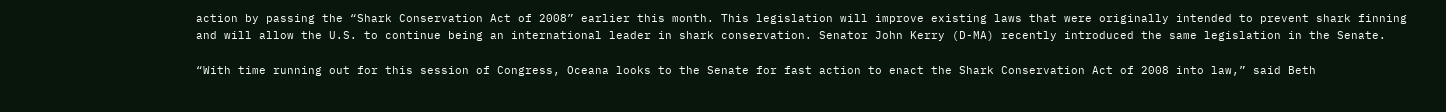action by passing the “Shark Conservation Act of 2008” earlier this month. This legislation will improve existing laws that were originally intended to prevent shark finning and will allow the U.S. to continue being an international leader in shark conservation. Senator John Kerry (D-MA) recently introduced the same legislation in the Senate.

“With time running out for this session of Congress, Oceana looks to the Senate for fast action to enact the Shark Conservation Act of 2008 into law,” said Beth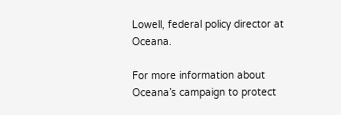Lowell, federal policy director at Oceana.

For more information about Oceana’s campaign to protect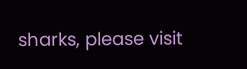sharks, please visit